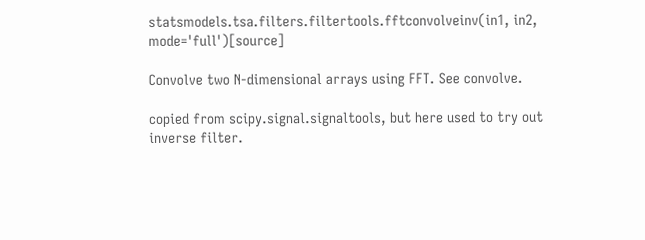statsmodels.tsa.filters.filtertools.fftconvolveinv(in1, in2, mode='full')[source]

Convolve two N-dimensional arrays using FFT. See convolve.

copied from scipy.signal.signaltools, but here used to try out inverse filter.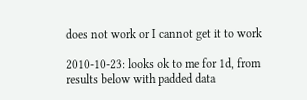does not work or I cannot get it to work

2010-10-23: looks ok to me for 1d, from results below with padded data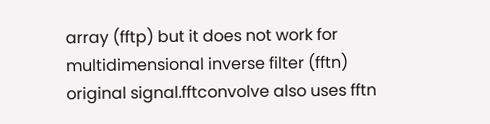array (fftp) but it does not work for multidimensional inverse filter (fftn) original signal.fftconvolve also uses fftn